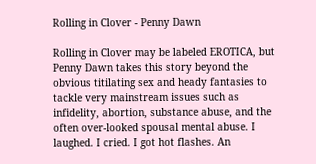Rolling in Clover - Penny Dawn

Rolling in Clover may be labeled EROTICA, but Penny Dawn takes this story beyond the obvious titilating sex and heady fantasies to tackle very mainstream issues such as infidelity, abortion, substance abuse, and the often over-looked spousal mental abuse. I laughed. I cried. I got hot flashes. An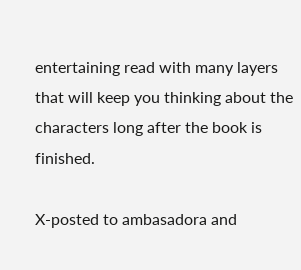entertaining read with many layers that will keep you thinking about the characters long after the book is finished.

X-posted to ambasadora and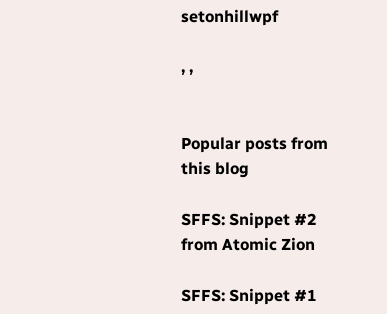setonhillwpf

, ,


Popular posts from this blog

SFFS: Snippet #2 from Atomic Zion

SFFS: Snippet #1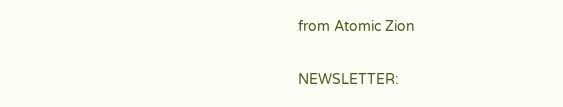from Atomic Zion

NEWSLETTER: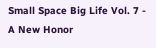Small Space Big Life Vol. 7 - A New Honor